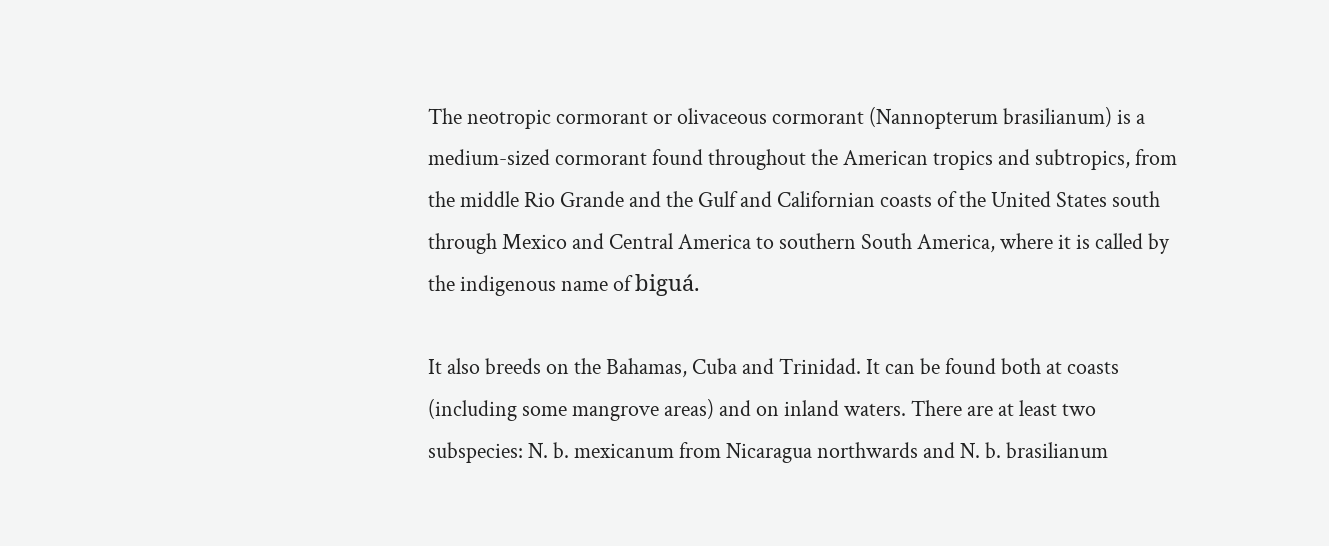The neotropic cormorant or olivaceous cormorant (Nannopterum brasilianum) is a medium-sized cormorant found throughout the American tropics and subtropics, from the middle Rio Grande and the Gulf and Californian coasts of the United States south through Mexico and Central America to southern South America, where it is called by the indigenous name of biguá.

It also breeds on the Bahamas, Cuba and Trinidad. It can be found both at coasts (including some mangrove areas) and on inland waters. There are at least two subspecies: N. b. mexicanum from Nicaragua northwards and N. b. brasilianum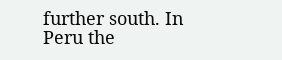further south. In Peru the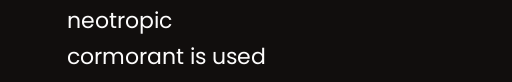neotropic cormorant is used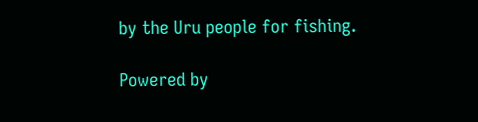by the Uru people for fishing.

Powered by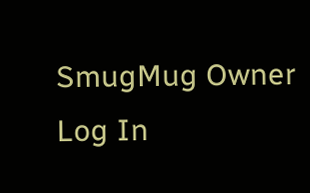SmugMug Owner Log In